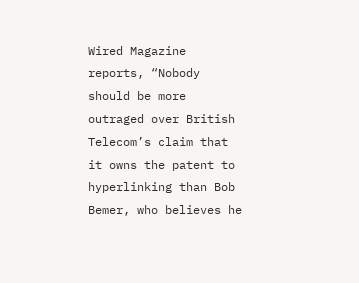Wired Magazine reports, “Nobody should be more outraged over British Telecom’s claim that it owns the patent to hyperlinking than Bob Bemer, who believes he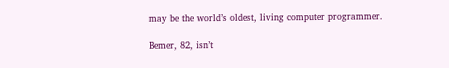may be the world’s oldest, living computer programmer.

Bemer, 82, isn’t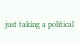just taking a political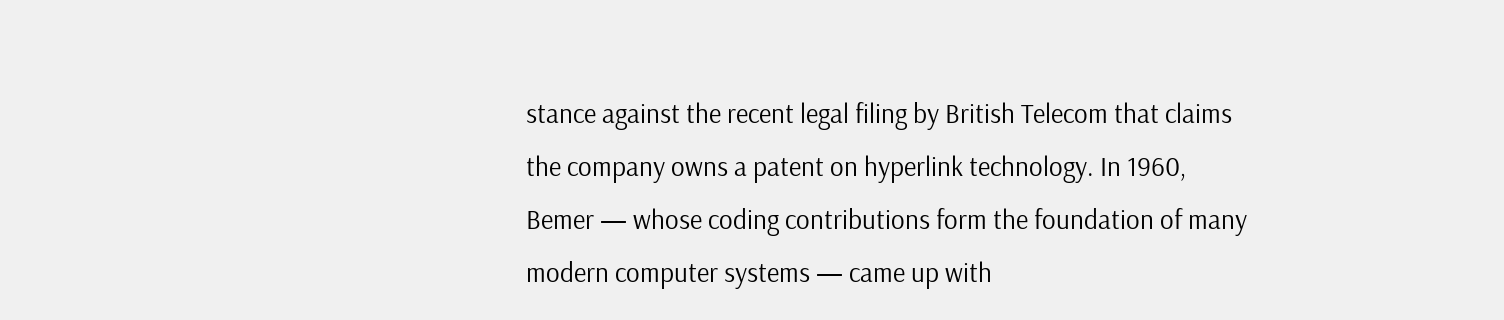stance against the recent legal filing by British Telecom that claims the company owns a patent on hyperlink technology. In 1960, Bemer — whose coding contributions form the foundation of many modern computer systems — came up with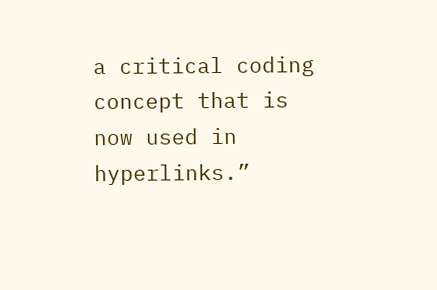a critical coding concept that is now used in hyperlinks.”